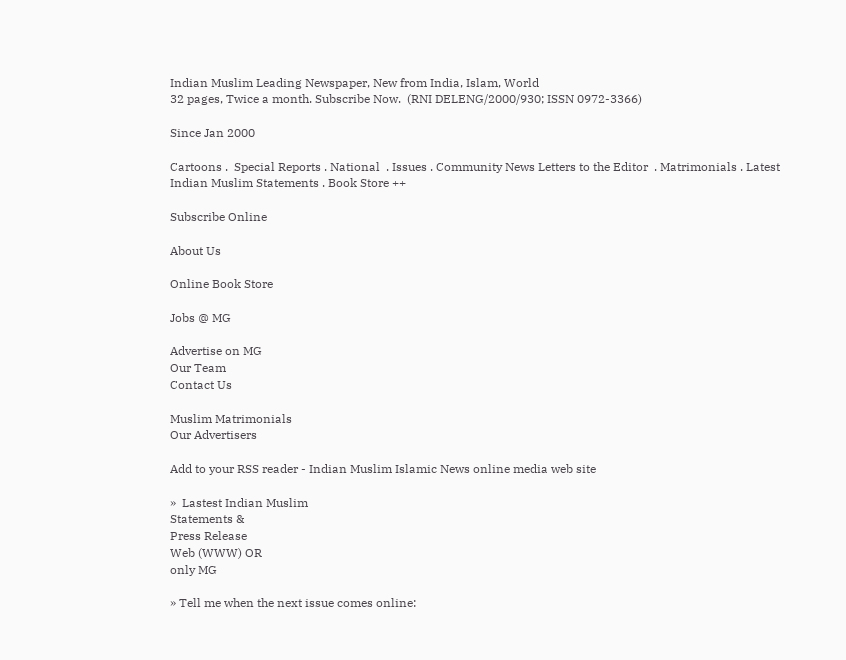Indian Muslim Leading Newspaper, New from India, Islam, World
32 pages, Twice a month. Subscribe Now.  (RNI DELENG/2000/930; ISSN 0972-3366)

Since Jan 2000

Cartoons .  Special Reports . National  . Issues . Community News Letters to the Editor  . Matrimonials . Latest Indian Muslim Statements . Book Store ++

Subscribe Online

About Us

Online Book Store

Jobs @ MG

Advertise on MG
Our Team
Contact Us

Muslim Matrimonials
Our Advertisers

Add to your RSS reader - Indian Muslim Islamic News online media web site

»  Lastest Indian Muslim
Statements &
Press Release
Web (WWW) OR
only MG

» Tell me when the next issue comes online: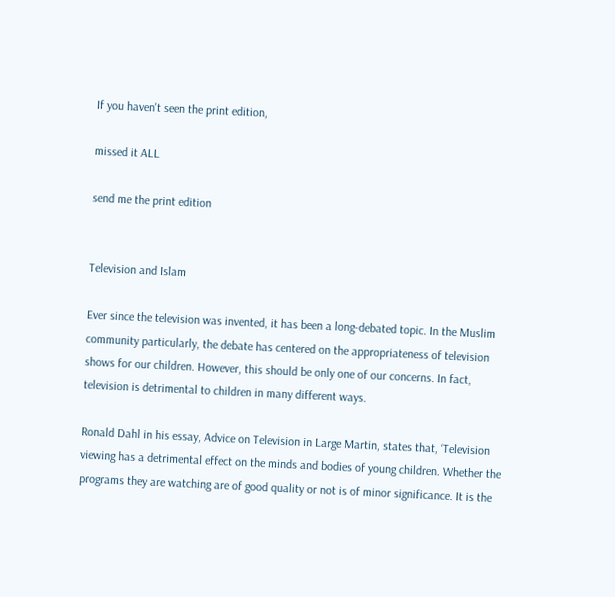If you haven't seen the print edition,

missed it ALL

send me the print edition


Television and Islam

Ever since the television was invented, it has been a long-debated topic. In the Muslim community particularly, the debate has centered on the appropriateness of television shows for our children. However, this should be only one of our concerns. In fact, television is detrimental to children in many different ways.

Ronald Dahl in his essay, Advice on Television in Large Martin, states that, ‘Television viewing has a detrimental effect on the minds and bodies of young children. Whether the programs they are watching are of good quality or not is of minor significance. It is the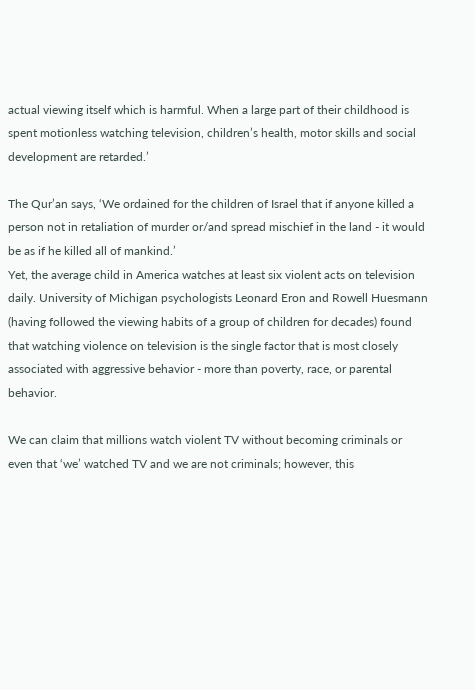actual viewing itself which is harmful. When a large part of their childhood is spent motionless watching television, children’s health, motor skills and social development are retarded.’

The Qur’an says, ‘We ordained for the children of Israel that if anyone killed a person not in retaliation of murder or/and spread mischief in the land - it would be as if he killed all of mankind.’
Yet, the average child in America watches at least six violent acts on television daily. University of Michigan psychologists Leonard Eron and Rowell Huesmann (having followed the viewing habits of a group of children for decades) found that watching violence on television is the single factor that is most closely associated with aggressive behavior - more than poverty, race, or parental behavior.

We can claim that millions watch violent TV without becoming criminals or even that ‘we’ watched TV and we are not criminals; however, this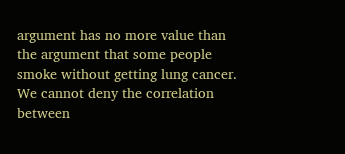argument has no more value than the argument that some people smoke without getting lung cancer. We cannot deny the correlation between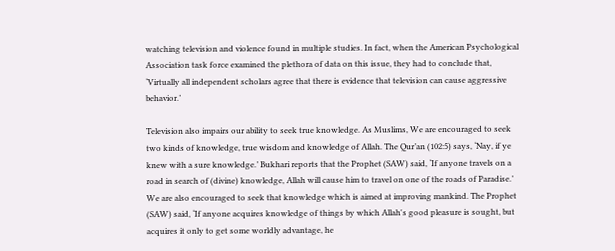watching television and violence found in multiple studies. In fact, when the American Psychological Association task force examined the plethora of data on this issue, they had to conclude that, ‘Virtually all independent scholars agree that there is evidence that television can cause aggressive behavior.’

Television also impairs our ability to seek true knowledge. As Muslims, We are encouraged to seek two kinds of knowledge, true wisdom and knowledge of Allah. The Qur’an (102:5) says, ‘Nay, if ye knew with a sure knowledge.’ Bukhari reports that the Prophet (SAW) said, ‘If anyone travels on a road in search of (divine) knowledge, Allah will cause him to travel on one of the roads of Paradise.’ We are also encouraged to seek that knowledge which is aimed at improving mankind. The Prophet (SAW) said, ‘If anyone acquires knowledge of things by which Allah's good pleasure is sought, but acquires it only to get some worldly advantage, he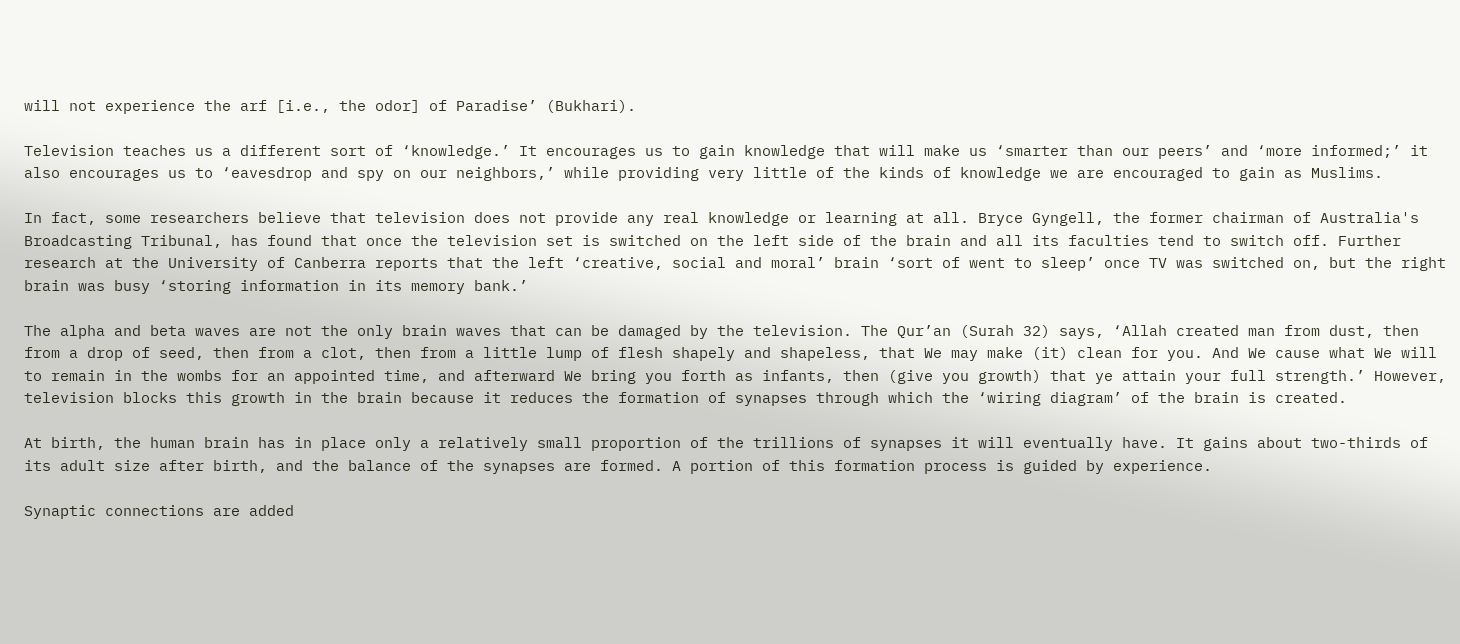will not experience the arf [i.e., the odor] of Paradise’ (Bukhari).

Television teaches us a different sort of ‘knowledge.’ It encourages us to gain knowledge that will make us ‘smarter than our peers’ and ‘more informed;’ it also encourages us to ‘eavesdrop and spy on our neighbors,’ while providing very little of the kinds of knowledge we are encouraged to gain as Muslims.

In fact, some researchers believe that television does not provide any real knowledge or learning at all. Bryce Gyngell, the former chairman of Australia's Broadcasting Tribunal, has found that once the television set is switched on the left side of the brain and all its faculties tend to switch off. Further research at the University of Canberra reports that the left ‘creative, social and moral’ brain ‘sort of went to sleep’ once TV was switched on, but the right brain was busy ‘storing information in its memory bank.’

The alpha and beta waves are not the only brain waves that can be damaged by the television. The Qur’an (Surah 32) says, ‘Allah created man from dust, then from a drop of seed, then from a clot, then from a little lump of flesh shapely and shapeless, that We may make (it) clean for you. And We cause what We will to remain in the wombs for an appointed time, and afterward We bring you forth as infants, then (give you growth) that ye attain your full strength.’ However, television blocks this growth in the brain because it reduces the formation of synapses through which the ‘wiring diagram’ of the brain is created.

At birth, the human brain has in place only a relatively small proportion of the trillions of synapses it will eventually have. It gains about two-thirds of its adult size after birth, and the balance of the synapses are formed. A portion of this formation process is guided by experience.

Synaptic connections are added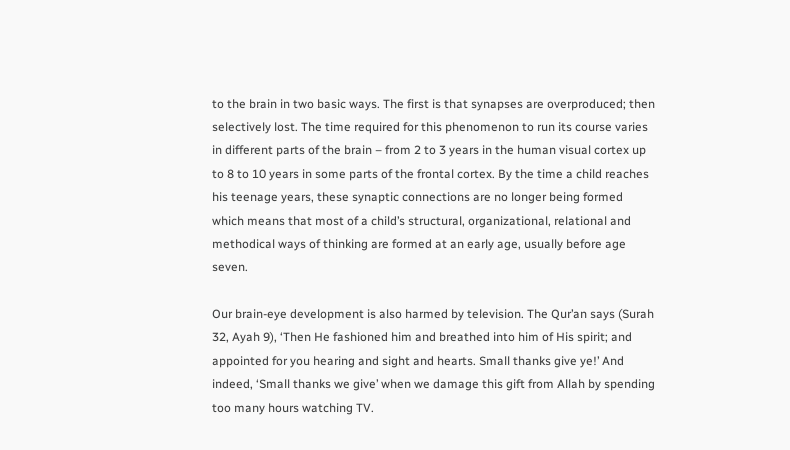to the brain in two basic ways. The first is that synapses are overproduced; then selectively lost. The time required for this phenomenon to run its course varies in different parts of the brain – from 2 to 3 years in the human visual cortex up to 8 to 10 years in some parts of the frontal cortex. By the time a child reaches his teenage years, these synaptic connections are no longer being formed which means that most of a child’s structural, organizational, relational and methodical ways of thinking are formed at an early age, usually before age seven.

Our brain-eye development is also harmed by television. The Qur’an says (Surah 32, Ayah 9), ‘Then He fashioned him and breathed into him of His spirit; and appointed for you hearing and sight and hearts. Small thanks give ye!’ And indeed, ‘Small thanks we give’ when we damage this gift from Allah by spending too many hours watching TV.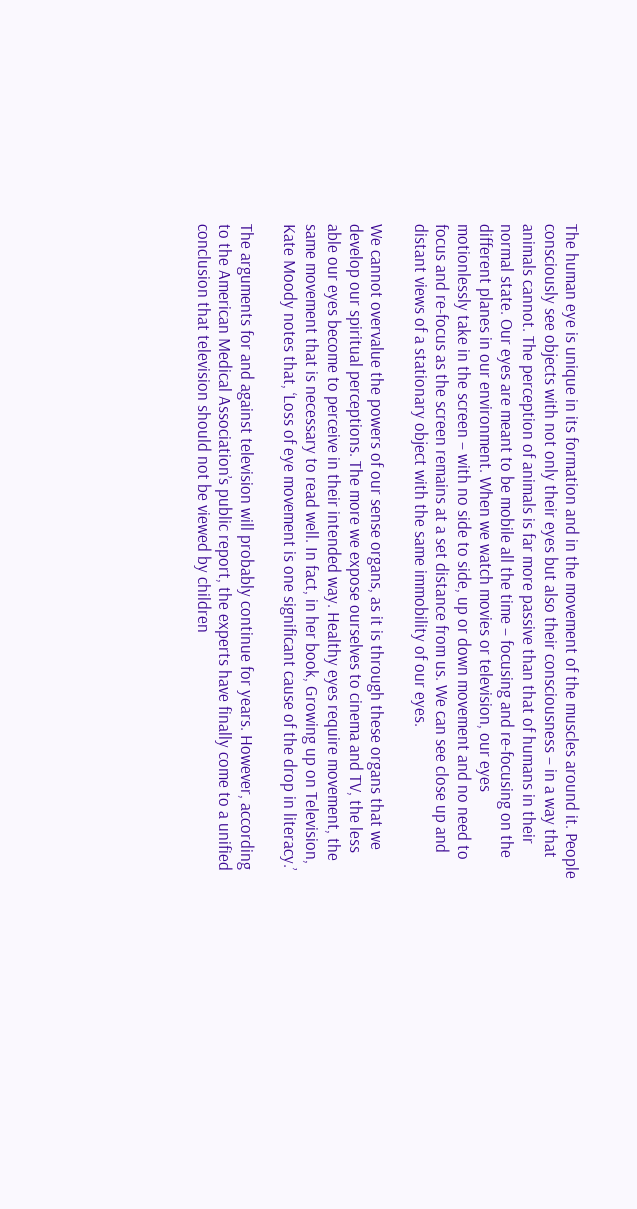The human eye is unique in its formation and in the movement of the muscles around it. People consciously see objects with not only their eyes but also their consciousness – in a way that animals cannot. The perception of animals is far more passive than that of humans in their normal state. Our eyes are meant to be mobile all the time – focusing and re-focusing on the different planes in our environment. When we watch movies or television, our eyes motionlessly take in the screen – with no side to side, up or down movement and no need to focus and re-focus as the screen remains at a set distance from us. We can see close up and distant views of a stationary object with the same immobility of our eyes.

We cannot overvalue the powers of our sense organs, as it is through these organs that we develop our spiritual perceptions. The more we expose ourselves to cinema and TV, the less able our eyes become to perceive in their intended way. Healthy eyes require movement, the same movement that is necessary to read well. In fact, in her book, Growing up on Television, Kate Moody notes that, ‘Loss of eye movement is one significant cause of the drop in literacy.’

The arguments for and against television will probably continue for years. However, according to the American Medical Association’s public report, the experts have finally come to a unified conclusion that television should not be viewed by children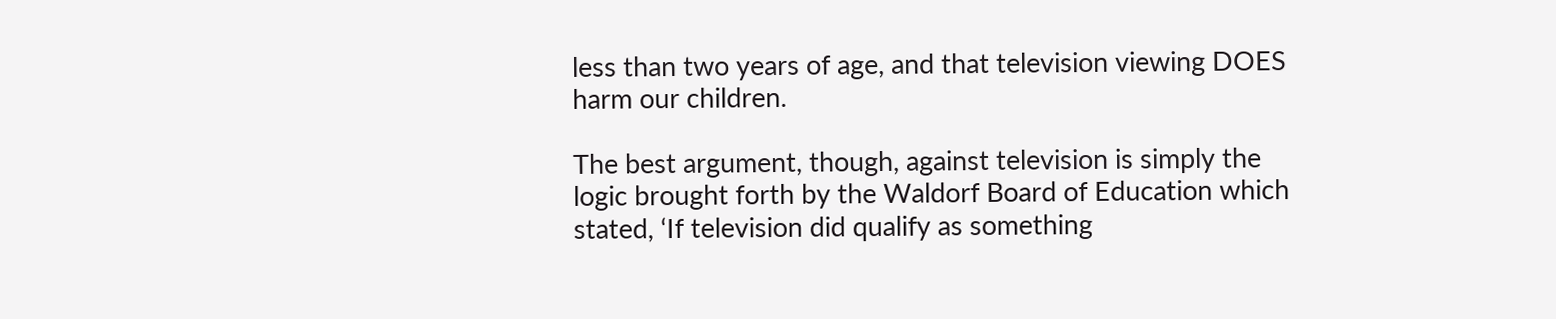less than two years of age, and that television viewing DOES harm our children.

The best argument, though, against television is simply the logic brought forth by the Waldorf Board of Education which stated, ‘If television did qualify as something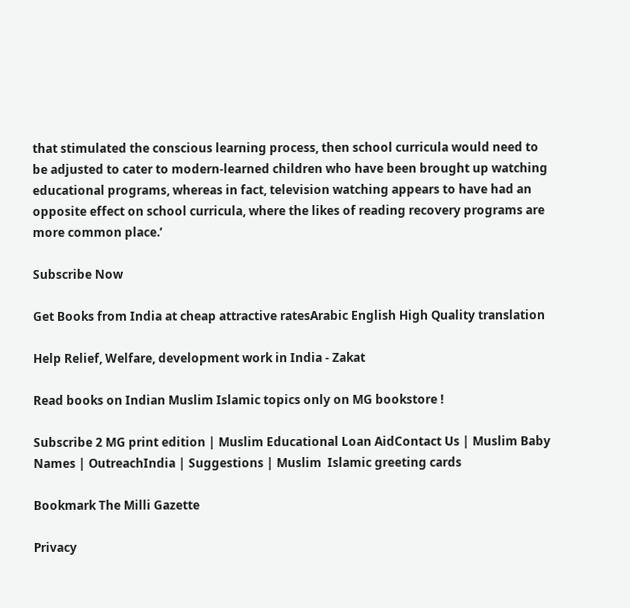that stimulated the conscious learning process, then school curricula would need to be adjusted to cater to modern-learned children who have been brought up watching educational programs, whereas in fact, television watching appears to have had an opposite effect on school curricula, where the likes of reading recovery programs are more common place.’

Subscribe Now

Get Books from India at cheap attractive ratesArabic English High Quality translation

Help Relief, Welfare, development work in India - Zakat

Read books on Indian Muslim Islamic topics only on MG bookstore !

Subscribe 2 MG print edition | Muslim Educational Loan AidContact Us | Muslim Baby Names | OutreachIndia | Suggestions | Muslim  Islamic greeting cards

Bookmark The Milli Gazette

Privacy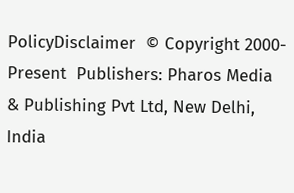PolicyDisclaimer  © Copyright 2000-Present  Publishers: Pharos Media & Publishing Pvt Ltd, New Delhi, India